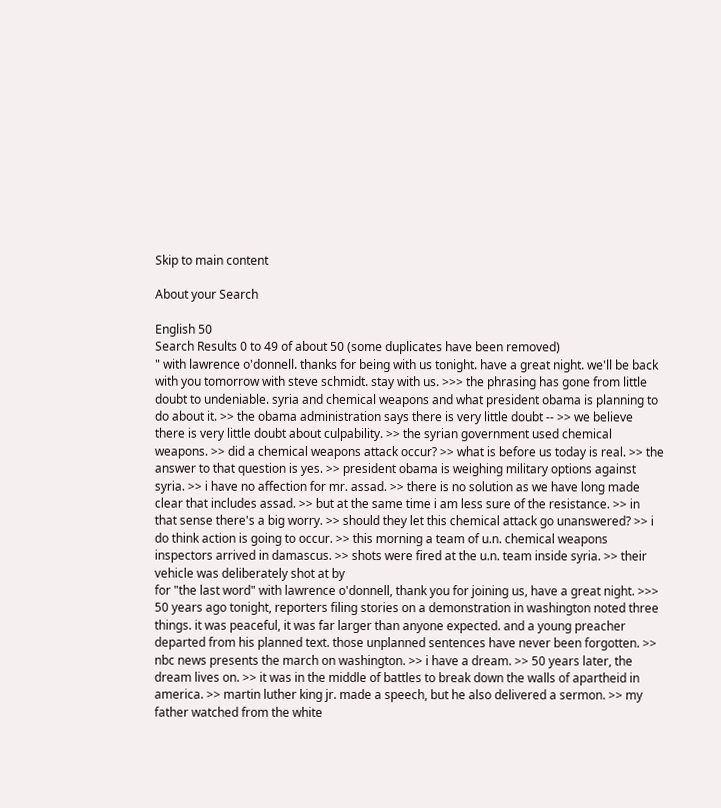Skip to main content

About your Search

English 50
Search Results 0 to 49 of about 50 (some duplicates have been removed)
" with lawrence o'donnell. thanks for being with us tonight. have a great night. we'll be back with you tomorrow with steve schmidt. stay with us. >>> the phrasing has gone from little doubt to undeniable. syria and chemical weapons and what president obama is planning to do about it. >> the obama administration says there is very little doubt -- >> we believe there is very little doubt about culpability. >> the syrian government used chemical weapons. >> did a chemical weapons attack occur? >> what is before us today is real. >> the answer to that question is yes. >> president obama is weighing military options against syria. >> i have no affection for mr. assad. >> there is no solution as we have long made clear that includes assad. >> but at the same time i am less sure of the resistance. >> in that sense there's a big worry. >> should they let this chemical attack go unanswered? >> i do think action is going to occur. >> this morning a team of u.n. chemical weapons inspectors arrived in damascus. >> shots were fired at the u.n. team inside syria. >> their vehicle was deliberately shot at by
for "the last word" with lawrence o'donnell, thank you for joining us, have a great night. >>> 50 years ago tonight, reporters filing stories on a demonstration in washington noted three things. it was peaceful, it was far larger than anyone expected. and a young preacher departed from his planned text. those unplanned sentences have never been forgotten. >> nbc news presents the march on washington. >> i have a dream. >> 50 years later, the dream lives on. >> it was in the middle of battles to break down the walls of apartheid in america. >> martin luther king jr. made a speech, but he also delivered a sermon. >> my father watched from the white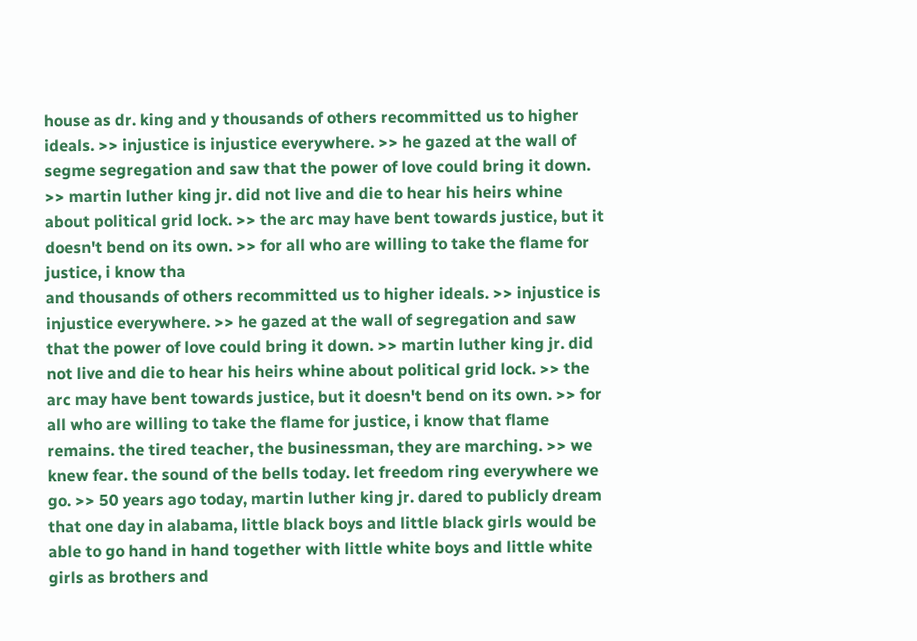house as dr. king and y thousands of others recommitted us to higher ideals. >> injustice is injustice everywhere. >> he gazed at the wall of segme segregation and saw that the power of love could bring it down. >> martin luther king jr. did not live and die to hear his heirs whine about political grid lock. >> the arc may have bent towards justice, but it doesn't bend on its own. >> for all who are willing to take the flame for justice, i know tha
and thousands of others recommitted us to higher ideals. >> injustice is injustice everywhere. >> he gazed at the wall of segregation and saw that the power of love could bring it down. >> martin luther king jr. did not live and die to hear his heirs whine about political grid lock. >> the arc may have bent towards justice, but it doesn't bend on its own. >> for all who are willing to take the flame for justice, i know that flame remains. the tired teacher, the businessman, they are marching. >> we knew fear. the sound of the bells today. let freedom ring everywhere we go. >> 50 years ago today, martin luther king jr. dared to publicly dream that one day in alabama, little black boys and little black girls would be able to go hand in hand together with little white boys and little white girls as brothers and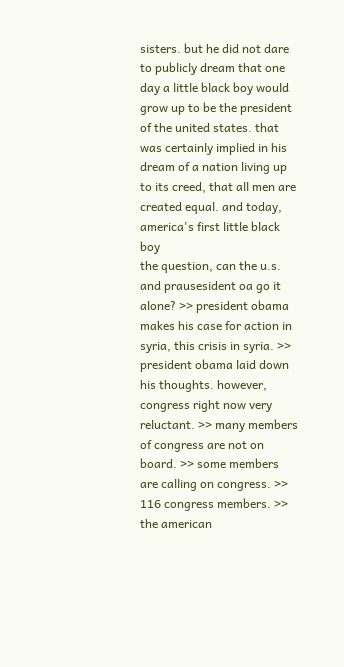sisters. but he did not dare to publicly dream that one day a little black boy would grow up to be the president of the united states. that was certainly implied in his dream of a nation living up to its creed, that all men are created equal. and today, america's first little black boy
the question, can the u.s. and prausesident oa go it alone? >> president obama makes his case for action in syria, this crisis in syria. >> president obama laid down his thoughts. however, congress right now very reluctant. >> many members of congress are not on board. >> some members are calling on congress. >> 116 congress members. >> the american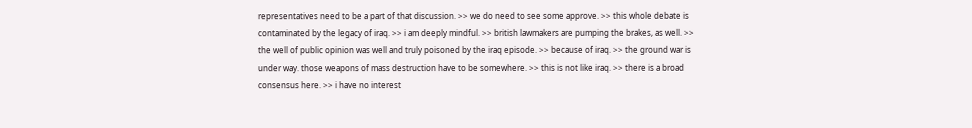representatives need to be a part of that discussion. >> we do need to see some approve. >> this whole debate is contaminated by the legacy of iraq. >> i am deeply mindful. >> british lawmakers are pumping the brakes, as well. >> the well of public opinion was well and truly poisoned by the iraq episode. >> because of iraq. >> the ground war is under way. those weapons of mass destruction have to be somewhere. >> this is not like iraq. >> there is a broad consensus here. >> i have no interest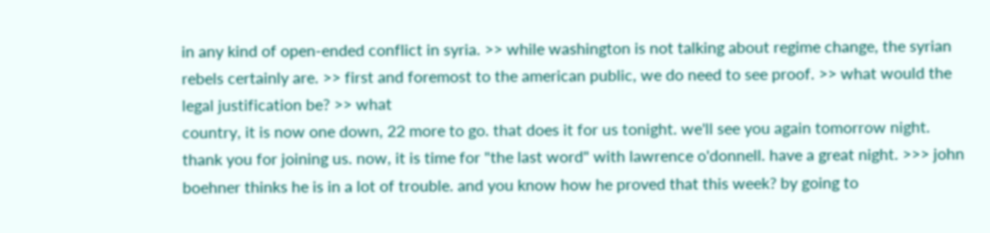in any kind of open-ended conflict in syria. >> while washington is not talking about regime change, the syrian rebels certainly are. >> first and foremost to the american public, we do need to see proof. >> what would the legal justification be? >> what
country, it is now one down, 22 more to go. that does it for us tonight. we'll see you again tomorrow night. thank you for joining us. now, it is time for "the last word" with lawrence o'donnell. have a great night. >>> john boehner thinks he is in a lot of trouble. and you know how he proved that this week? by going to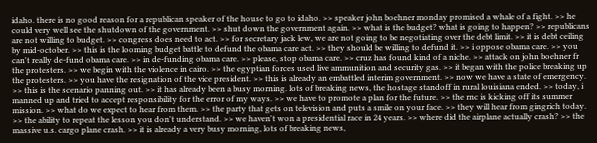idaho. there is no good reason for a republican speaker of the house to go to idaho. >> speaker john boehner monday promised a whale of a fight. >> he could very well see the shutdown of the government. >> shut down the government again. >> what is the budget? what is going to happen? >> republicans are not willing to budget. >> congress does need to act. >> for secretary jack lew, we are not going to be negotiating over the debt limit. >> it is debt ceiling by mid-october. >> this is the looming budget battle to defund the obama care act. >> they should be willing to defund it. >> i oppose obama care. >> you can't really de-fund obama care. >> in de-funding obama care. >> please, stop obama care. >> cruz has found kind of a niche. >> attack on john boehner fr
the protesters. >> we begin with the violence in cairo. >> the egyptian forces used live ammunition and security gas. >> it began with the police breaking up the protesters. >> you have the resignation of the vice president. >> this is already an embattled interim government. >> now we have a state of emergency. >> this is the scenario panning out. >> it has already been a busy morning. lots of breaking news, the hostage standoff in rural louisiana ended. >> today, i manned up and tried to accept responsibility for the error of my ways. >> we have to promote a plan for the future. >> the rnc is kicking off its summer mission. >> what do we expect to hear from them. >> the party that gets on television and puts a smile on your face. >> they will hear from gingrich today. >> the ability to repeat the lesson you don't understand. >> we haven't won a presidential race in 24 years. >> where did the airplane actually crash? >> the massive u.s. cargo plane crash. >> it is already a very busy morning, lots of breaking news,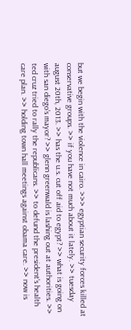but we begin with the violence in cairo. >>> egyptian security forces killed at
conservative groups. >> if you have not much about it lately. >> tuesday august 20th, 2013. >> has the u.s. cut off aid to egypt? >> what is going on with san diego's mayor? >> glenn greenwald is lashing out at authorities. >> ted cruz tried to rally the republicans. >> to defund the president's health care plan. >> holding town hall meetings against obama care. >> now is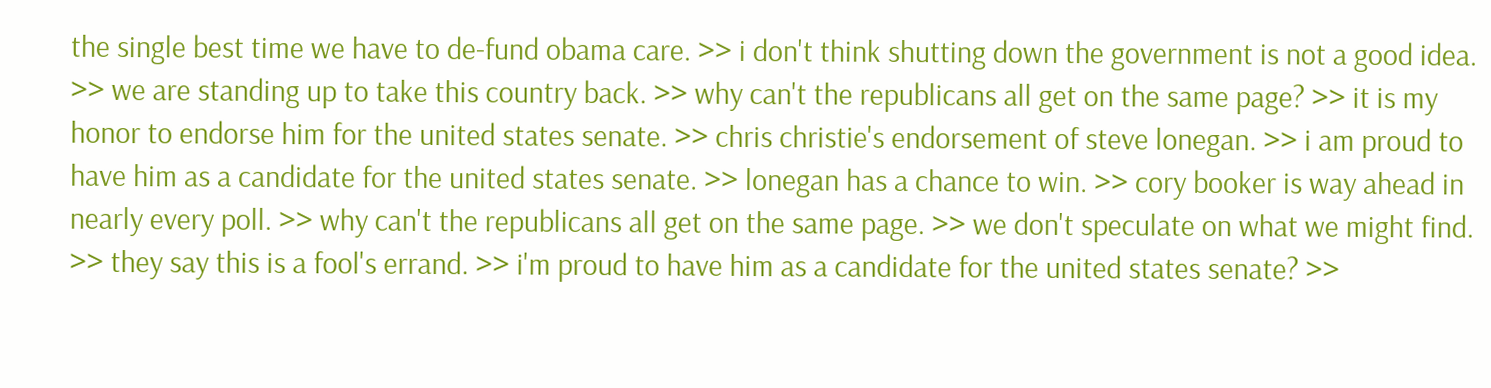the single best time we have to de-fund obama care. >> i don't think shutting down the government is not a good idea. >> we are standing up to take this country back. >> why can't the republicans all get on the same page? >> it is my honor to endorse him for the united states senate. >> chris christie's endorsement of steve lonegan. >> i am proud to have him as a candidate for the united states senate. >> lonegan has a chance to win. >> cory booker is way ahead in nearly every poll. >> why can't the republicans all get on the same page. >> we don't speculate on what we might find. >> they say this is a fool's errand. >> i'm proud to have him as a candidate for the united states senate? >>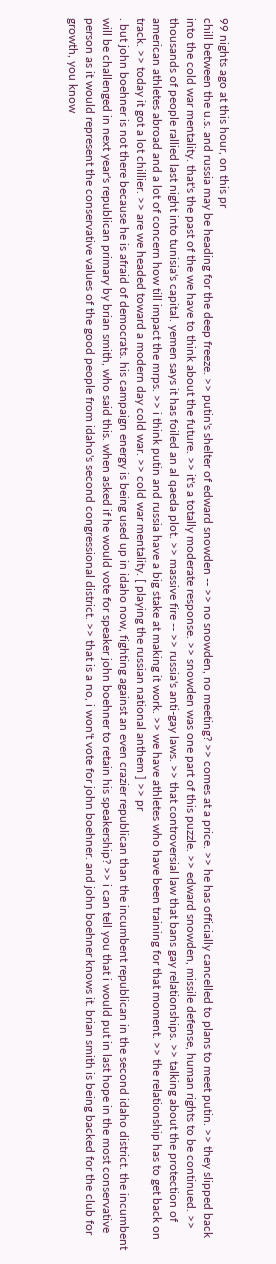99 nights ago at this hour, on this pr
chill between the u.s. and russia may be heading for the deep freeze. >> putin's shelter of edward snowden -- >> no snowden, no meeting? >> comes at a price. >> he has officially cancelled to plans to meet putin. >> they slipped back into the cold war mentality. that's the past of the we have to think about the future. >> it's a totally moderate response. >> snowden was one part of this puzzle. >> edward snowden, missile defense, human rights to be continued. >> thousands of people rallied last night into tunisia's capital. yemen says it has foiled an al qaeda plot. >> massive fire -- >> russia's anti-gay laws. >> that controversial law that bans gay relationships. >> talking about the protection of american athletes abroad and a lot of concern how till impact the mrps. >> i think putin and russia have a big stake at making it work. >> we have athletes who have been training for that moment. >> the relationship has to get back on track. >> today it got a lot chillier. >> are we headed toward a modern day cold war. >> cold war mentality. [ playing the russian national anthem ] >> pr
. but john boehner is not there because he is afraid of democrats. his campaign energy is being used up in idaho now, fighting against an even crazier republican than the incumbent republican in the second idaho district. the incumbent will be challenged in next year's republican primary by brian smith, who said this. when asked if he would vote for speaker john boehner to retain his speakership? >> i can tell you that i would put in last hope in the most conservative person as it would represent the conservative values of the good people from idaho's second congressional district. >> that is a no, i won't vote for john boehner. and john boehner knows it. brian smith is being backed for the club for growth, you know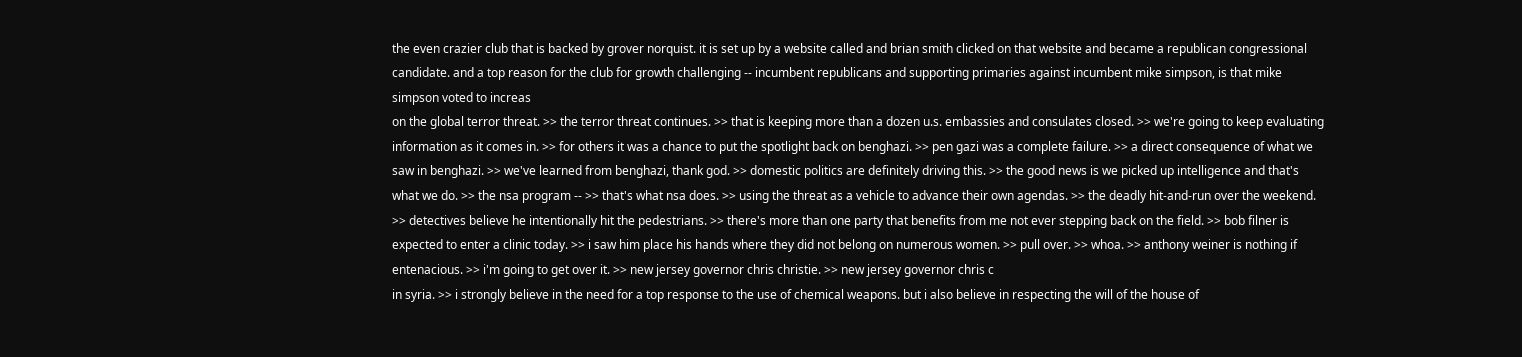the even crazier club that is backed by grover norquist. it is set up by a website called and brian smith clicked on that website and became a republican congressional candidate. and a top reason for the club for growth challenging -- incumbent republicans and supporting primaries against incumbent mike simpson, is that mike simpson voted to increas
on the global terror threat. >> the terror threat continues. >> that is keeping more than a dozen u.s. embassies and consulates closed. >> we're going to keep evaluating information as it comes in. >> for others it was a chance to put the spotlight back on benghazi. >> pen gazi was a complete failure. >> a direct consequence of what we saw in benghazi. >> we've learned from benghazi, thank god. >> domestic politics are definitely driving this. >> the good news is we picked up intelligence and that's what we do. >> the nsa program -- >> that's what nsa does. >> using the threat as a vehicle to advance their own agendas. >> the deadly hit-and-run over the weekend. >> detectives believe he intentionally hit the pedestrians. >> there's more than one party that benefits from me not ever stepping back on the field. >> bob filner is expected to enter a clinic today. >> i saw him place his hands where they did not belong on numerous women. >> pull over. >> whoa. >> anthony weiner is nothing if entenacious. >> i'm going to get over it. >> new jersey governor chris christie. >> new jersey governor chris c
in syria. >> i strongly believe in the need for a top response to the use of chemical weapons. but i also believe in respecting the will of the house of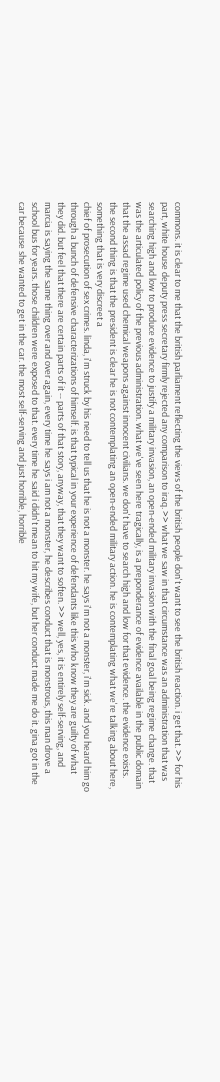commons. it is clear to me that the british parliament reflecting the views of the british people don't want to see the british reaction. i get that. >> for his part, white house deputy press secretary firmly rejected any comparison to iraq. >> what we saw in that circumstance was an administration that was searching high and low to produce evidence to justify a military invasion, an open-ended military invasion with the final goal being regime change. that was the articulated policy of the previous administration. what we've seen here tragically, is a preponderance of evidence available in the public domain that the assad regime used chemical weapons against innocent civilians. we don't have to search high and low for that evidence. the evidence exists. the second thing is that the president is clear he is not contemplating an open-ended military action. he is contemplating what we're talking about here, something that is very discreet a
chief of prosecution of sex crimes. linda, i'm struck by his need to tell us that he is not a monster. he says i'm not a monster, i'm sick. and you heard him go through a bunch of defensive characterizations of himself. is that typical in your experience of defendants like this who know they are guilty of what they did. but feel that there are certain parts of it -- parts of that story, anyway, that they want to soften. >> well, yes, it is entirely self-serving, and marcia is saying the same thing over and over again, every time he says i am not a monster, he describes conduct that is monstrous, this man drove a school bus for years. those children were exposed to that. every time he said i didn't mean to hit my wife, but her conduct made me do it. gina got in the car because she wanted to get in the car. the most self-serving and just horrible, horrible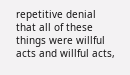repetitive denial that all of these things were willful acts and willful acts,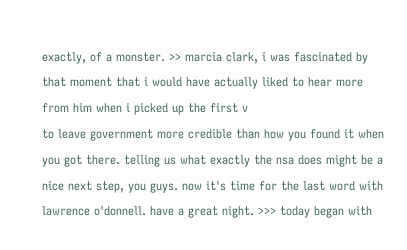exactly, of a monster. >> marcia clark, i was fascinated by that moment that i would have actually liked to hear more from him when i picked up the first v
to leave government more credible than how you found it when you got there. telling us what exactly the nsa does might be a nice next step, you guys. now it's time for the last word with lawrence o'donnell. have a great night. >>> today began with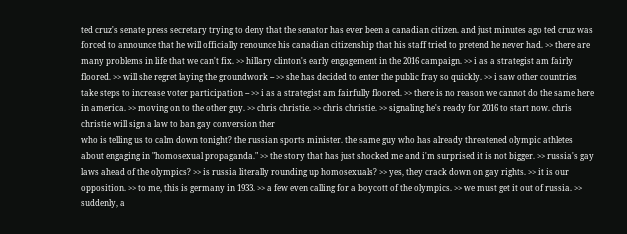ted cruz's senate press secretary trying to deny that the senator has ever been a canadian citizen. and just minutes ago ted cruz was forced to announce that he will officially renounce his canadian citizenship that his staff tried to pretend he never had. >> there are many problems in life that we can't fix. >> hillary clinton's early engagement in the 2016 campaign. >> i as a strategist am fairly floored. >> will she regret laying the groundwork -- >> she has decided to enter the public fray so quickly. >> i saw other countries take steps to increase voter participation -- >> i as a strategist am fairfully floored. >> there is no reason we cannot do the same here in america. >> moving on to the other guy. >> chris christie. >> chris christie. >> signaling he's ready for 2016 to start now. chris christie will sign a law to ban gay conversion ther
who is telling us to calm down tonight? the russian sports minister. the same guy who has already threatened olympic athletes about engaging in "homosexual propaganda." >> the story that has just shocked me and i'm surprised it is not bigger. >> russia's gay laws ahead of the olympics? >> is russia literally rounding up homosexuals? >> yes, they crack down on gay rights. >> it is our opposition. >> to me, this is germany in 1933. >> a few even calling for a boycott of the olympics. >> we must get it out of russia. >> suddenly, a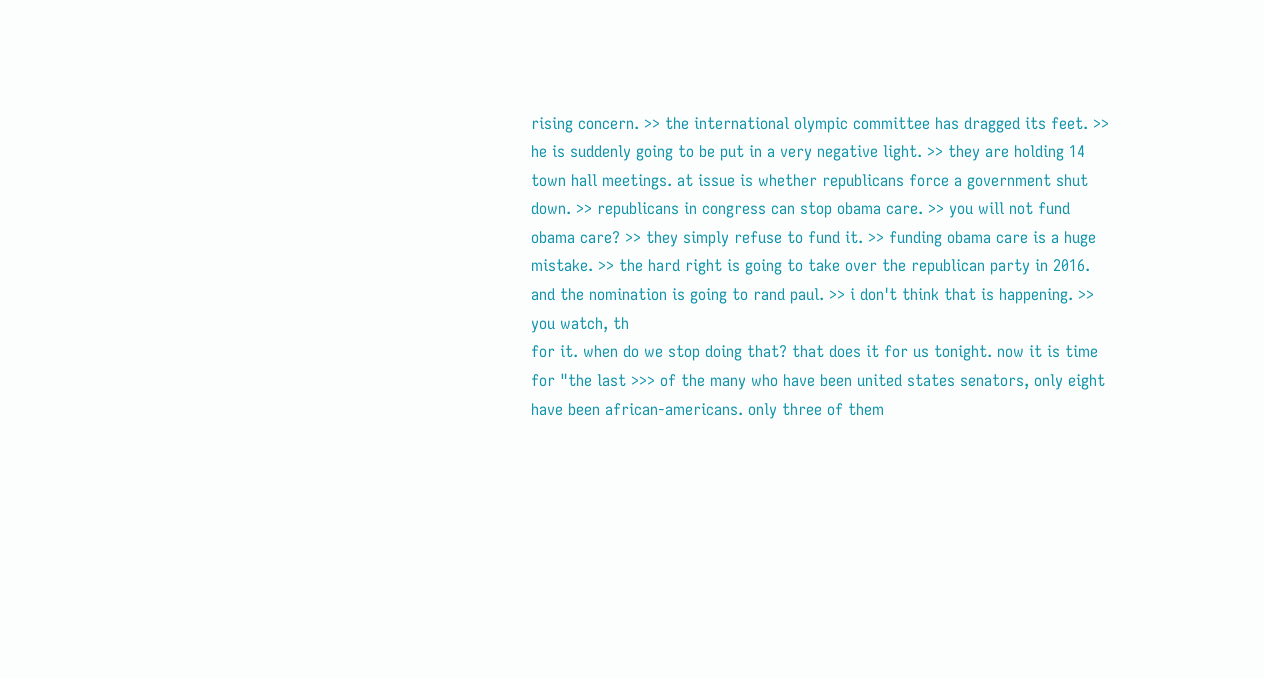rising concern. >> the international olympic committee has dragged its feet. >> he is suddenly going to be put in a very negative light. >> they are holding 14 town hall meetings. at issue is whether republicans force a government shut down. >> republicans in congress can stop obama care. >> you will not fund obama care? >> they simply refuse to fund it. >> funding obama care is a huge mistake. >> the hard right is going to take over the republican party in 2016. and the nomination is going to rand paul. >> i don't think that is happening. >> you watch, th
for it. when do we stop doing that? that does it for us tonight. now it is time for "the last >>> of the many who have been united states senators, only eight have been african-americans. only three of them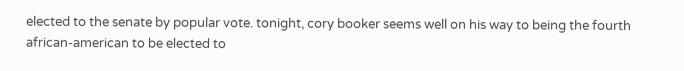elected to the senate by popular vote. tonight, cory booker seems well on his way to being the fourth african-american to be elected to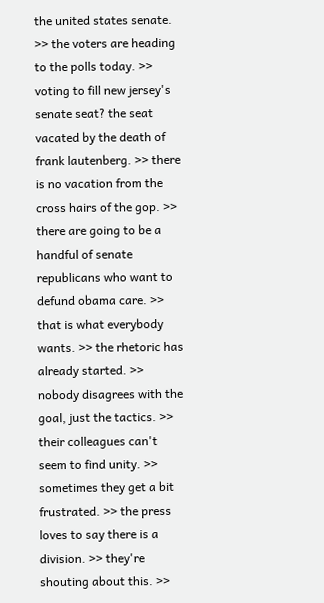the united states senate. >> the voters are heading to the polls today. >> voting to fill new jersey's senate seat? the seat vacated by the death of frank lautenberg. >> there is no vacation from the cross hairs of the gop. >> there are going to be a handful of senate republicans who want to defund obama care. >> that is what everybody wants. >> the rhetoric has already started. >> nobody disagrees with the goal, just the tactics. >> their colleagues can't seem to find unity. >> sometimes they get a bit frustrated. >> the press loves to say there is a division. >> they're shouting about this. >>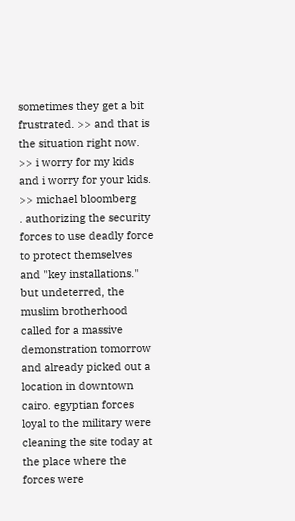sometimes they get a bit frustrated. >> and that is the situation right now. >> i worry for my kids and i worry for your kids. >> michael bloomberg
. authorizing the security forces to use deadly force to protect themselves and "key installations." but undeterred, the muslim brotherhood called for a massive demonstration tomorrow and already picked out a location in downtown cairo. egyptian forces loyal to the military were cleaning the site today at the place where the forces were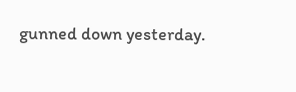gunned down yesterday.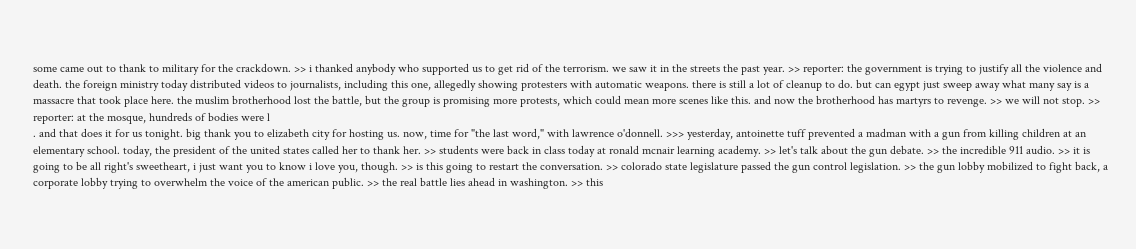some came out to thank to military for the crackdown. >> i thanked anybody who supported us to get rid of the terrorism. we saw it in the streets the past year. >> reporter: the government is trying to justify all the violence and death. the foreign ministry today distributed videos to journalists, including this one, allegedly showing protesters with automatic weapons. there is still a lot of cleanup to do. but can egypt just sweep away what many say is a massacre that took place here. the muslim brotherhood lost the battle, but the group is promising more protests, which could mean more scenes like this. and now the brotherhood has martyrs to revenge. >> we will not stop. >> reporter: at the mosque, hundreds of bodies were l
. and that does it for us tonight. big thank you to elizabeth city for hosting us. now, time for "the last word," with lawrence o'donnell. >>> yesterday, antoinette tuff prevented a madman with a gun from killing children at an elementary school. today, the president of the united states called her to thank her. >> students were back in class today at ronald mcnair learning academy. >> let's talk about the gun debate. >> the incredible 911 audio. >> it is going to be all right's sweetheart, i just want you to know i love you, though. >> is this going to restart the conversation. >> colorado state legislature passed the gun control legislation. >> the gun lobby mobilized to fight back, a corporate lobby trying to overwhelm the voice of the american public. >> the real battle lies ahead in washington. >> this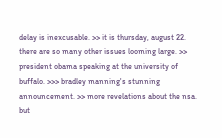delay is inexcusable. >> it is thursday, august 22. there are so many other issues looming large. >> president obama speaking at the university of buffalo. >>> bradley manning's stunning announcement. >> more revelations about the nsa. but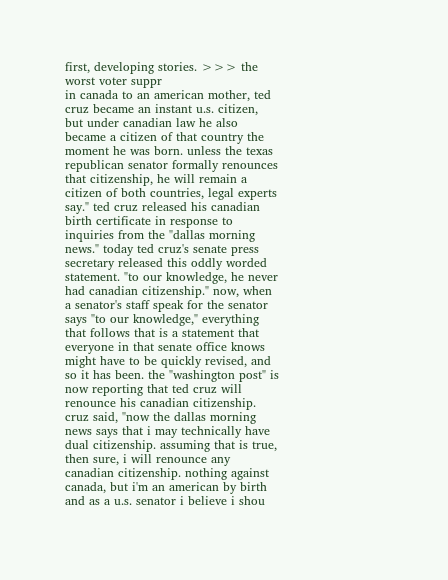first, developing stories. >>> the worst voter suppr
in canada to an american mother, ted cruz became an instant u.s. citizen, but under canadian law he also became a citizen of that country the moment he was born. unless the texas republican senator formally renounces that citizenship, he will remain a citizen of both countries, legal experts say." ted cruz released his canadian birth certificate in response to inquiries from the "dallas morning news." today ted cruz's senate press secretary released this oddly worded statement. "to our knowledge, he never had canadian citizenship." now, when a senator's staff speak for the senator says "to our knowledge," everything that follows that is a statement that everyone in that senate office knows might have to be quickly revised, and so it has been. the "washington post" is now reporting that ted cruz will renounce his canadian citizenship. cruz said, "now the dallas morning news says that i may technically have dual citizenship. assuming that is true, then sure, i will renounce any canadian citizenship. nothing against canada, but i'm an american by birth and as a u.s. senator i believe i shou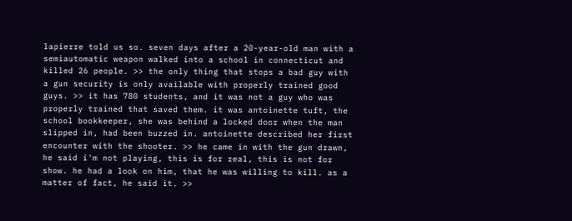lapierre told us so. seven days after a 20-year-old man with a semiautomatic weapon walked into a school in connecticut and killed 26 people. >> the only thing that stops a bad guy with a gun security is only available with properly trained good guys. >> it has 780 students, and it was not a guy who was properly trained that saved them. it was antoinette tuft, the school bookkeeper, she was behind a locked door when the man slipped in, had been buzzed in. antoinette described her first encounter with the shooter. >> he came in with the gun drawn, he said i'm not playing, this is for real, this is not for show. he had a look on him, that he was willing to kill. as a matter of fact, he said it. >>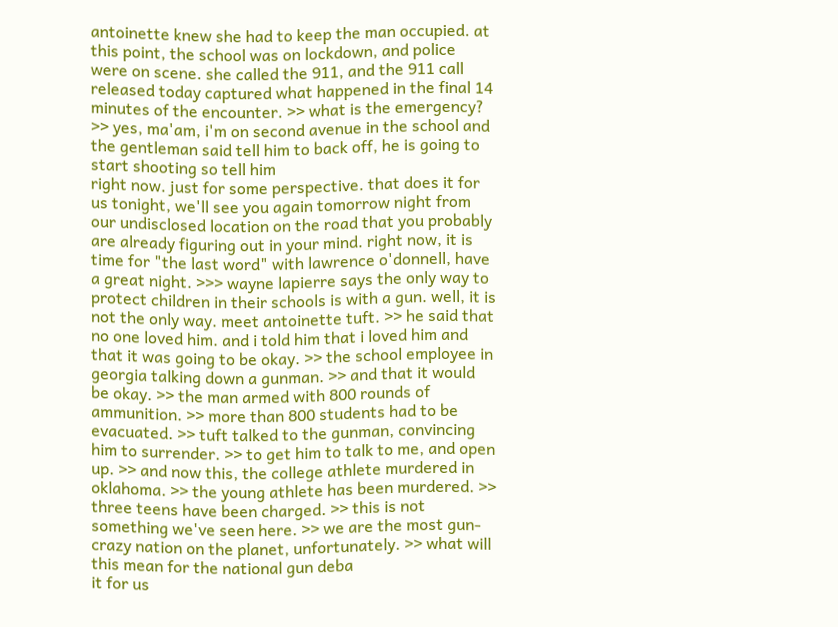antoinette knew she had to keep the man occupied. at this point, the school was on lockdown, and police were on scene. she called the 911, and the 911 call released today captured what happened in the final 14 minutes of the encounter. >> what is the emergency? >> yes, ma'am, i'm on second avenue in the school and the gentleman said tell him to back off, he is going to start shooting so tell him
right now. just for some perspective. that does it for us tonight, we'll see you again tomorrow night from our undisclosed location on the road that you probably are already figuring out in your mind. right now, it is time for "the last word" with lawrence o'donnell, have a great night. >>> wayne lapierre says the only way to protect children in their schools is with a gun. well, it is not the only way. meet antoinette tuft. >> he said that no one loved him. and i told him that i loved him and that it was going to be okay. >> the school employee in georgia talking down a gunman. >> and that it would be okay. >> the man armed with 800 rounds of ammunition. >> more than 800 students had to be evacuated. >> tuft talked to the gunman, convincing him to surrender. >> to get him to talk to me, and open up. >> and now this, the college athlete murdered in oklahoma. >> the young athlete has been murdered. >> three teens have been charged. >> this is not something we've seen here. >> we are the most gun-crazy nation on the planet, unfortunately. >> what will this mean for the national gun deba
it for us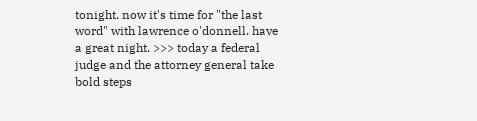tonight. now it's time for "the last word" with lawrence o'donnell. have a great night. >>> today a federal judge and the attorney general take bold steps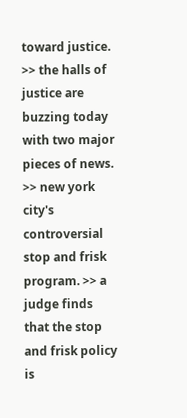toward justice. >> the halls of justice are buzzing today with two major pieces of news. >> new york city's controversial stop and frisk program. >> a judge finds that the stop and frisk policy is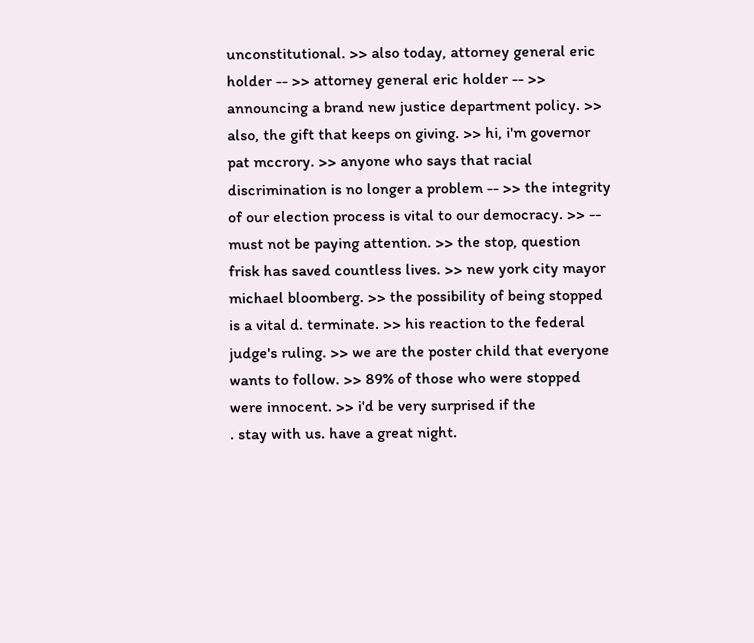unconstitutional. >> also today, attorney general eric holder -- >> attorney general eric holder -- >> announcing a brand new justice department policy. >> also, the gift that keeps on giving. >> hi, i'm governor pat mccrory. >> anyone who says that racial discrimination is no longer a problem -- >> the integrity of our election process is vital to our democracy. >> -- must not be paying attention. >> the stop, question frisk has saved countless lives. >> new york city mayor michael bloomberg. >> the possibility of being stopped is a vital d. terminate. >> his reaction to the federal judge's ruling. >> we are the poster child that everyone wants to follow. >> 89% of those who were stopped were innocent. >> i'd be very surprised if the
. stay with us. have a great night.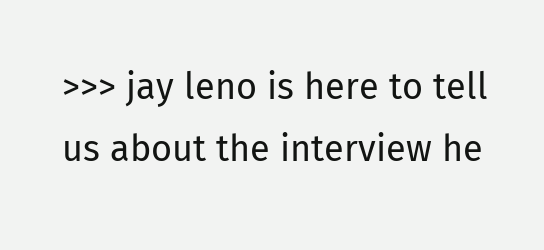>>> jay leno is here to tell us about the interview he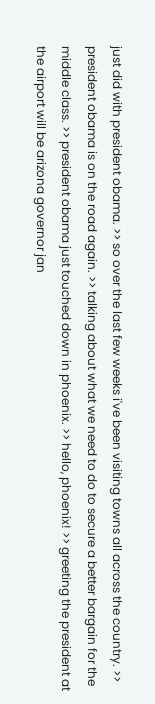just did with president obama. >> so over the last few weeks i've been visiting towns all across the country. >> president obama is on the road again. >> talking about what we need to do to secure a better bargain for the middle class. >> president obama just touched down in phoenix. >> hello, phoenix! >> greeting the president at the airport will be arizona governor jan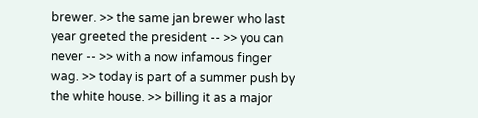brewer. >> the same jan brewer who last year greeted the president -- >> you can never -- >> with a now infamous finger wag. >> today is part of a summer push by the white house. >> billing it as a major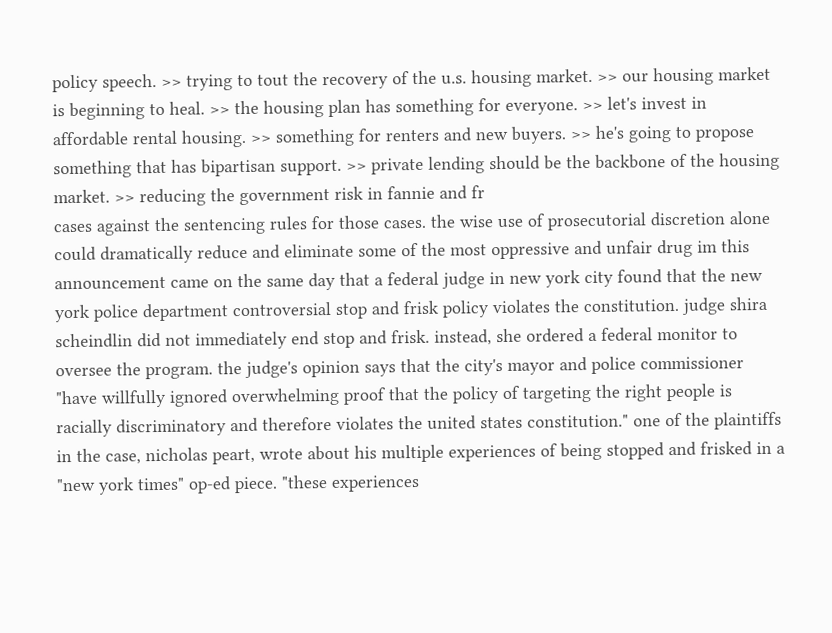policy speech. >> trying to tout the recovery of the u.s. housing market. >> our housing market is beginning to heal. >> the housing plan has something for everyone. >> let's invest in affordable rental housing. >> something for renters and new buyers. >> he's going to propose something that has bipartisan support. >> private lending should be the backbone of the housing market. >> reducing the government risk in fannie and fr
cases against the sentencing rules for those cases. the wise use of prosecutorial discretion alone could dramatically reduce and eliminate some of the most oppressive and unfair drug im this announcement came on the same day that a federal judge in new york city found that the new york police department controversial stop and frisk policy violates the constitution. judge shira scheindlin did not immediately end stop and frisk. instead, she ordered a federal monitor to oversee the program. the judge's opinion says that the city's mayor and police commissioner "have willfully ignored overwhelming proof that the policy of targeting the right people is racially discriminatory and therefore violates the united states constitution." one of the plaintiffs in the case, nicholas peart, wrote about his multiple experiences of being stopped and frisked in a "new york times" op-ed piece. "these experiences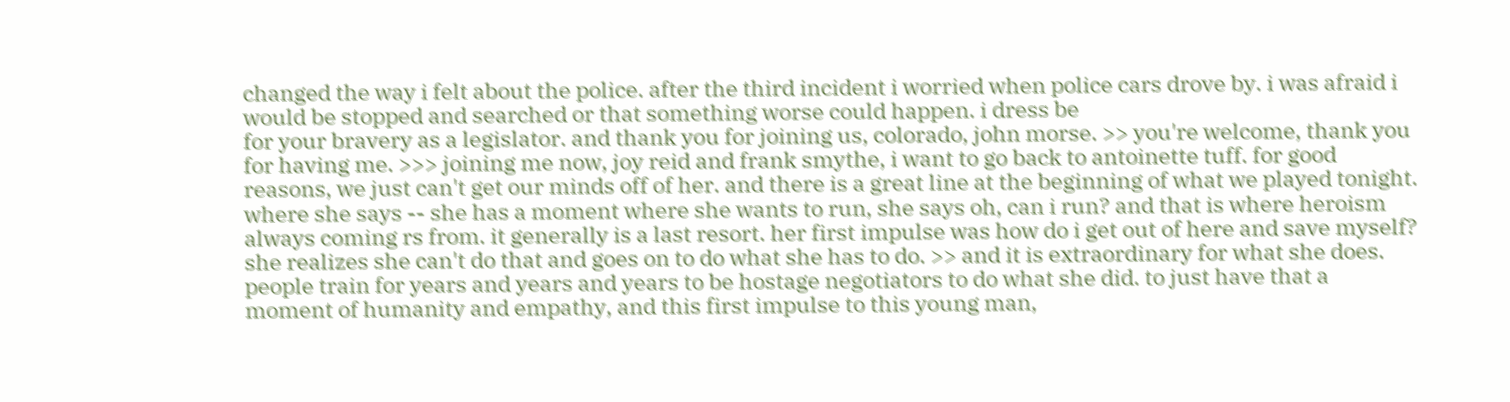changed the way i felt about the police. after the third incident i worried when police cars drove by. i was afraid i would be stopped and searched or that something worse could happen. i dress be
for your bravery as a legislator. and thank you for joining us, colorado, john morse. >> you're welcome, thank you for having me. >>> joining me now, joy reid and frank smythe, i want to go back to antoinette tuff. for good reasons, we just can't get our minds off of her. and there is a great line at the beginning of what we played tonight. where she says -- she has a moment where she wants to run, she says oh, can i run? and that is where heroism always coming rs from. it generally is a last resort. her first impulse was how do i get out of here and save myself? she realizes she can't do that and goes on to do what she has to do. >> and it is extraordinary for what she does. people train for years and years and years to be hostage negotiators to do what she did. to just have that a moment of humanity and empathy, and this first impulse to this young man,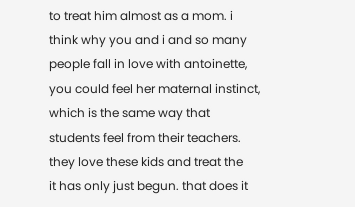to treat him almost as a mom. i think why you and i and so many people fall in love with antoinette, you could feel her maternal instinct, which is the same way that students feel from their teachers. they love these kids and treat the
it has only just begun. that does it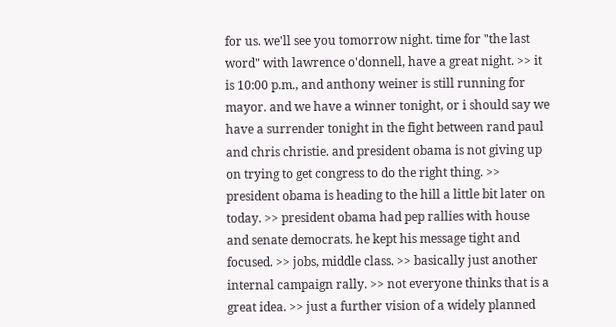for us. we'll see you tomorrow night. time for "the last word" with lawrence o'donnell, have a great night. >> it is 10:00 p.m., and anthony weiner is still running for mayor. and we have a winner tonight, or i should say we have a surrender tonight in the fight between rand paul and chris christie. and president obama is not giving up on trying to get congress to do the right thing. >> president obama is heading to the hill a little bit later on today. >> president obama had pep rallies with house and senate democrats. he kept his message tight and focused. >> jobs, middle class. >> basically just another internal campaign rally. >> not everyone thinks that is a great idea. >> just a further vision of a widely planned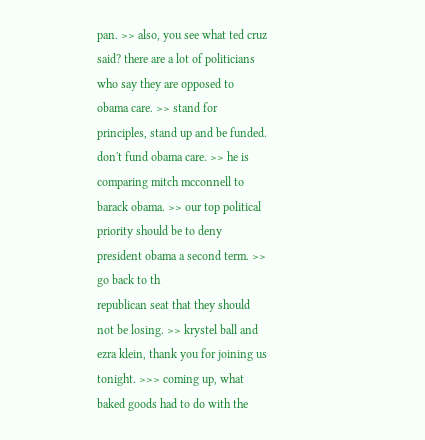pan. >> also, you see what ted cruz said? there are a lot of politicians who say they are opposed to obama care. >> stand for principles, stand up and be funded. don't fund obama care. >> he is comparing mitch mcconnell to barack obama. >> our top political priority should be to deny president obama a second term. >> go back to th
republican seat that they should not be losing. >> krystel ball and ezra klein, thank you for joining us tonight. >>> coming up, what baked goods had to do with the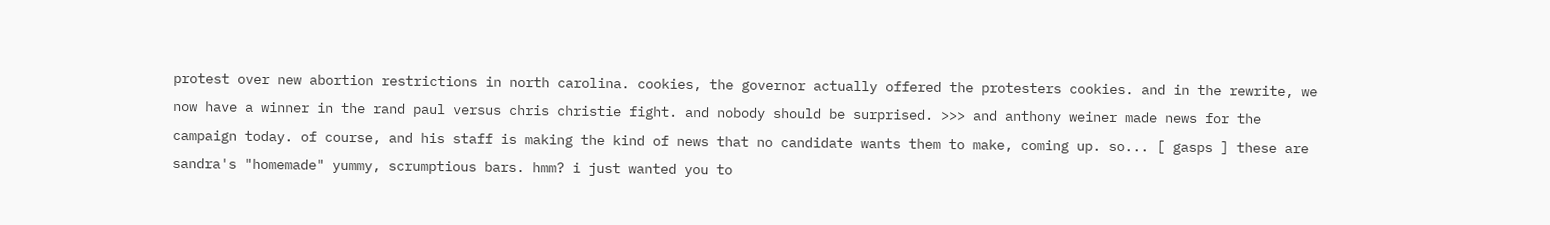protest over new abortion restrictions in north carolina. cookies, the governor actually offered the protesters cookies. and in the rewrite, we now have a winner in the rand paul versus chris christie fight. and nobody should be surprised. >>> and anthony weiner made news for the campaign today. of course, and his staff is making the kind of news that no candidate wants them to make, coming up. so... [ gasps ] these are sandra's "homemade" yummy, scrumptious bars. hmm? i just wanted you to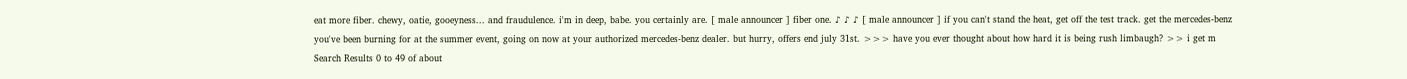eat more fiber. chewy, oatie, gooeyness... and fraudulence. i'm in deep, babe. you certainly are. [ male announcer ] fiber one. ♪ ♪ ♪ [ male announcer ] if you can't stand the heat, get off the test track. get the mercedes-benz you've been burning for at the summer event, going on now at your authorized mercedes-benz dealer. but hurry, offers end july 31st. >>> have you ever thought about how hard it is being rush limbaugh? >> i get m
Search Results 0 to 49 of about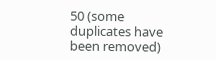50 (some duplicates have been removed)